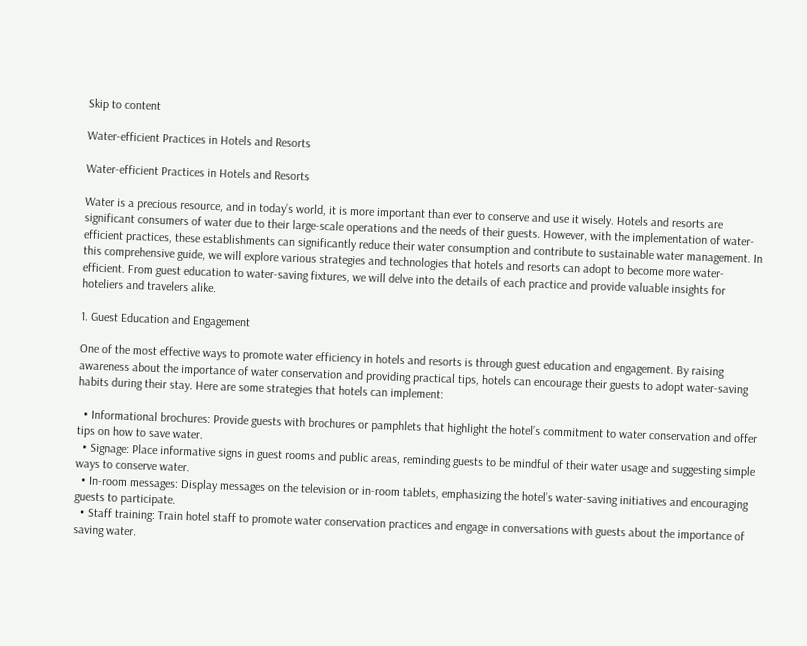Skip to content

Water-efficient Practices in Hotels and Resorts

Water-efficient Practices in Hotels and Resorts

Water is a precious resource, and in today’s world, it is more important than ever to conserve and use it wisely. Hotels and resorts are significant consumers of water due to their large-scale operations and the needs of their guests. However, with the implementation of water-efficient practices, these establishments can significantly reduce their water consumption and contribute to sustainable water management. In this comprehensive guide, we will explore various strategies and technologies that hotels and resorts can adopt to become more water-efficient. From guest education to water-saving fixtures, we will delve into the details of each practice and provide valuable insights for hoteliers and travelers alike.

1. Guest Education and Engagement

One of the most effective ways to promote water efficiency in hotels and resorts is through guest education and engagement. By raising awareness about the importance of water conservation and providing practical tips, hotels can encourage their guests to adopt water-saving habits during their stay. Here are some strategies that hotels can implement:

  • Informational brochures: Provide guests with brochures or pamphlets that highlight the hotel’s commitment to water conservation and offer tips on how to save water.
  • Signage: Place informative signs in guest rooms and public areas, reminding guests to be mindful of their water usage and suggesting simple ways to conserve water.
  • In-room messages: Display messages on the television or in-room tablets, emphasizing the hotel’s water-saving initiatives and encouraging guests to participate.
  • Staff training: Train hotel staff to promote water conservation practices and engage in conversations with guests about the importance of saving water.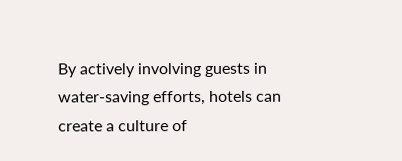By actively involving guests in water-saving efforts, hotels can create a culture of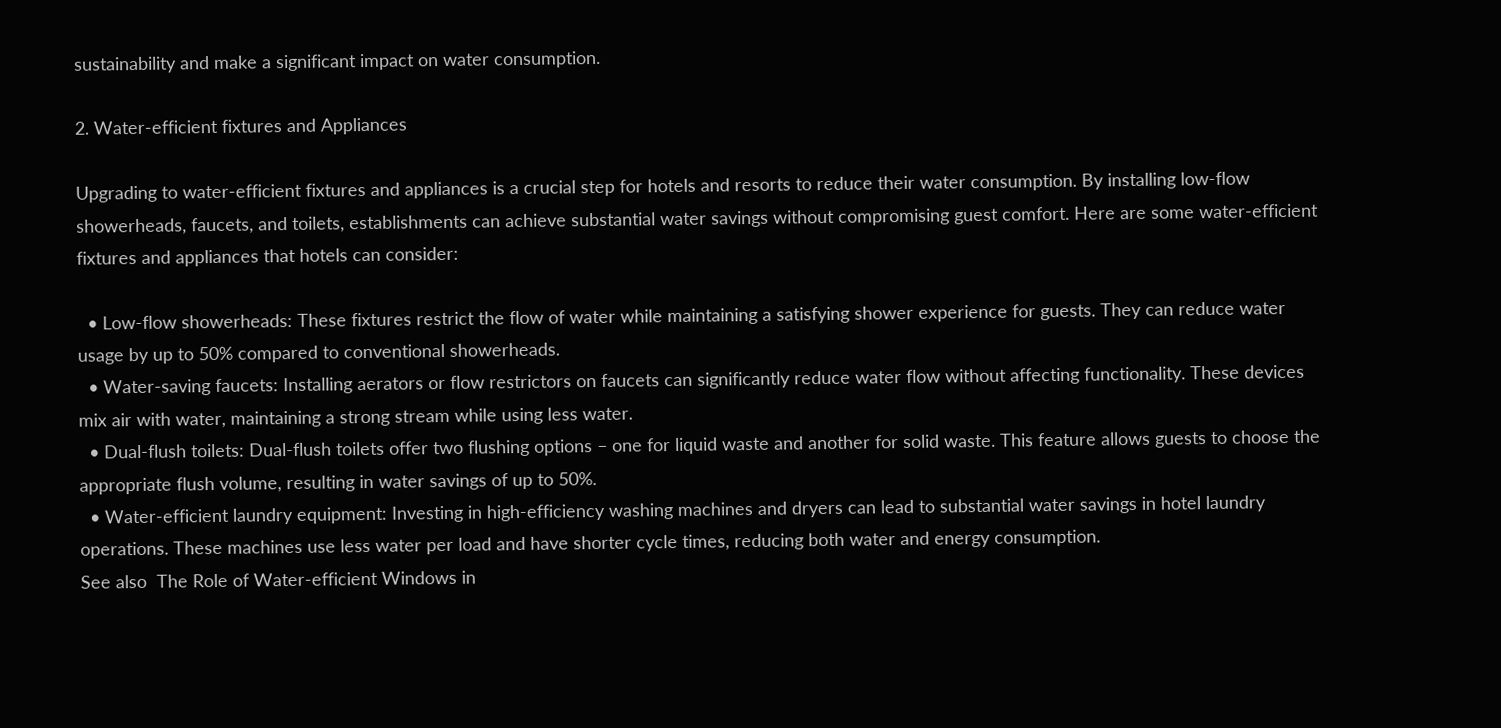sustainability and make a significant impact on water consumption.

2. Water-efficient fixtures and Appliances

Upgrading to water-efficient fixtures and appliances is a crucial step for hotels and resorts to reduce their water consumption. By installing low-flow showerheads, faucets, and toilets, establishments can achieve substantial water savings without compromising guest comfort. Here are some water-efficient fixtures and appliances that hotels can consider:

  • Low-flow showerheads: These fixtures restrict the flow of water while maintaining a satisfying shower experience for guests. They can reduce water usage by up to 50% compared to conventional showerheads.
  • Water-saving faucets: Installing aerators or flow restrictors on faucets can significantly reduce water flow without affecting functionality. These devices mix air with water, maintaining a strong stream while using less water.
  • Dual-flush toilets: Dual-flush toilets offer two flushing options – one for liquid waste and another for solid waste. This feature allows guests to choose the appropriate flush volume, resulting in water savings of up to 50%.
  • Water-efficient laundry equipment: Investing in high-efficiency washing machines and dryers can lead to substantial water savings in hotel laundry operations. These machines use less water per load and have shorter cycle times, reducing both water and energy consumption.
See also  The Role of Water-efficient Windows in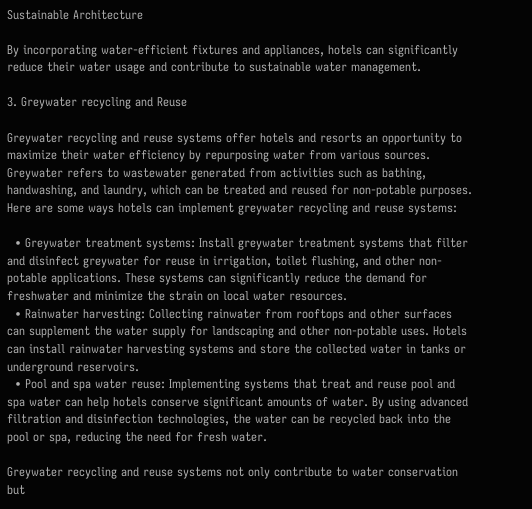Sustainable Architecture

By incorporating water-efficient fixtures and appliances, hotels can significantly reduce their water usage and contribute to sustainable water management.

3. Greywater recycling and Reuse

Greywater recycling and reuse systems offer hotels and resorts an opportunity to maximize their water efficiency by repurposing water from various sources. Greywater refers to wastewater generated from activities such as bathing, handwashing, and laundry, which can be treated and reused for non-potable purposes. Here are some ways hotels can implement greywater recycling and reuse systems:

  • Greywater treatment systems: Install greywater treatment systems that filter and disinfect greywater for reuse in irrigation, toilet flushing, and other non-potable applications. These systems can significantly reduce the demand for freshwater and minimize the strain on local water resources.
  • Rainwater harvesting: Collecting rainwater from rooftops and other surfaces can supplement the water supply for landscaping and other non-potable uses. Hotels can install rainwater harvesting systems and store the collected water in tanks or underground reservoirs.
  • Pool and spa water reuse: Implementing systems that treat and reuse pool and spa water can help hotels conserve significant amounts of water. By using advanced filtration and disinfection technologies, the water can be recycled back into the pool or spa, reducing the need for fresh water.

Greywater recycling and reuse systems not only contribute to water conservation but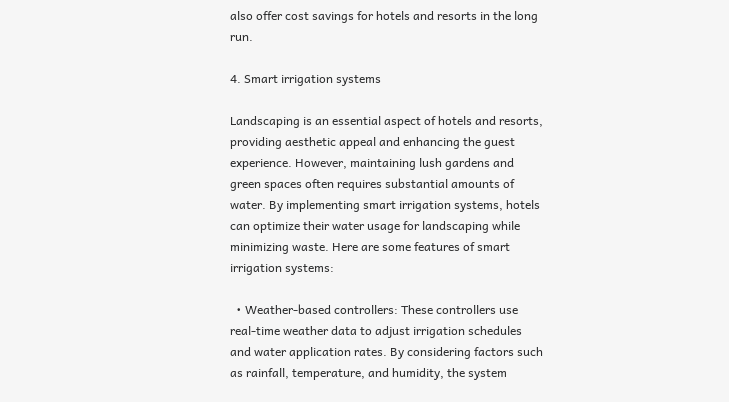also offer cost savings for hotels and resorts in the long run.

4. Smart irrigation systems

Landscaping is an essential aspect of hotels and resorts, providing aesthetic appeal and enhancing the guest experience. However, maintaining lush gardens and green spaces often requires substantial amounts of water. By implementing smart irrigation systems, hotels can optimize their water usage for landscaping while minimizing waste. Here are some features of smart irrigation systems:

  • Weather-based controllers: These controllers use real-time weather data to adjust irrigation schedules and water application rates. By considering factors such as rainfall, temperature, and humidity, the system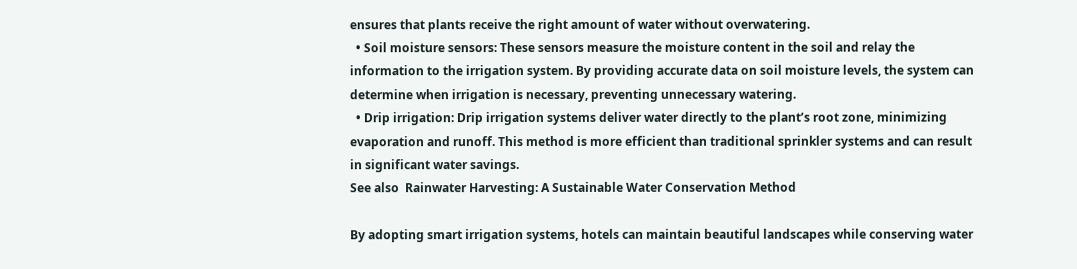ensures that plants receive the right amount of water without overwatering.
  • Soil moisture sensors: These sensors measure the moisture content in the soil and relay the information to the irrigation system. By providing accurate data on soil moisture levels, the system can determine when irrigation is necessary, preventing unnecessary watering.
  • Drip irrigation: Drip irrigation systems deliver water directly to the plant’s root zone, minimizing evaporation and runoff. This method is more efficient than traditional sprinkler systems and can result in significant water savings.
See also  Rainwater Harvesting: A Sustainable Water Conservation Method

By adopting smart irrigation systems, hotels can maintain beautiful landscapes while conserving water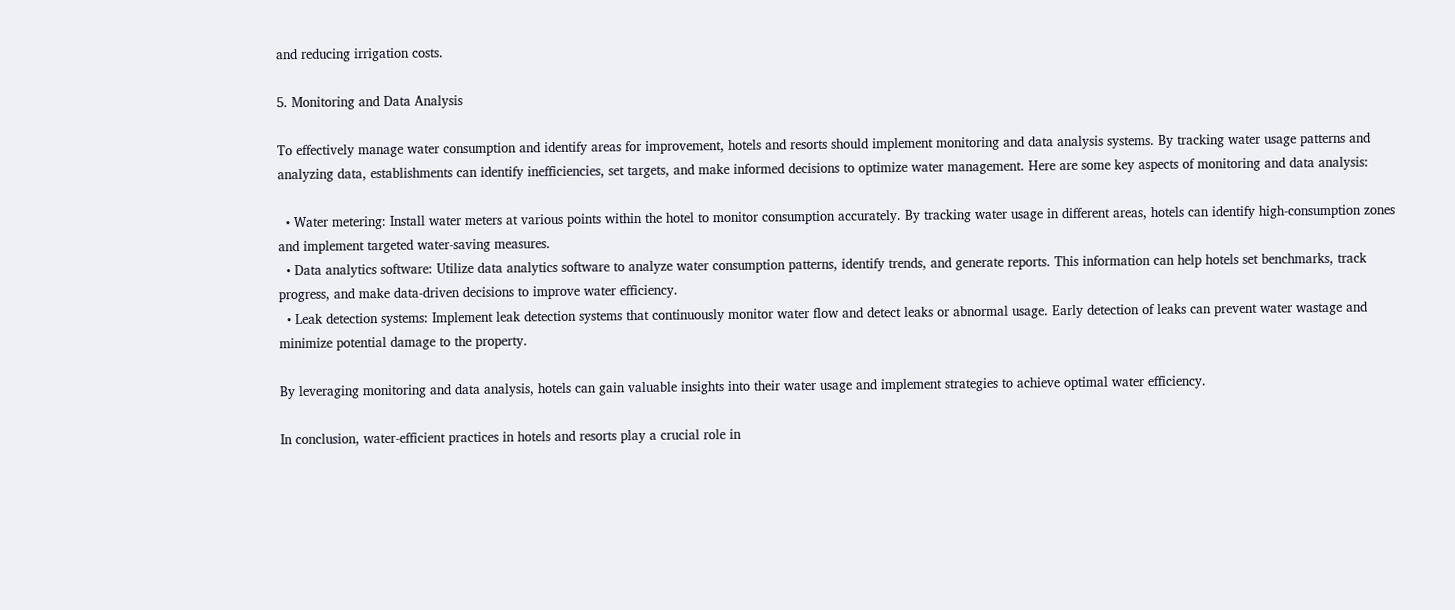and reducing irrigation costs.

5. Monitoring and Data Analysis

To effectively manage water consumption and identify areas for improvement, hotels and resorts should implement monitoring and data analysis systems. By tracking water usage patterns and analyzing data, establishments can identify inefficiencies, set targets, and make informed decisions to optimize water management. Here are some key aspects of monitoring and data analysis:

  • Water metering: Install water meters at various points within the hotel to monitor consumption accurately. By tracking water usage in different areas, hotels can identify high-consumption zones and implement targeted water-saving measures.
  • Data analytics software: Utilize data analytics software to analyze water consumption patterns, identify trends, and generate reports. This information can help hotels set benchmarks, track progress, and make data-driven decisions to improve water efficiency.
  • Leak detection systems: Implement leak detection systems that continuously monitor water flow and detect leaks or abnormal usage. Early detection of leaks can prevent water wastage and minimize potential damage to the property.

By leveraging monitoring and data analysis, hotels can gain valuable insights into their water usage and implement strategies to achieve optimal water efficiency.

In conclusion, water-efficient practices in hotels and resorts play a crucial role in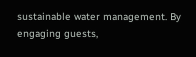sustainable water management. By engaging guests,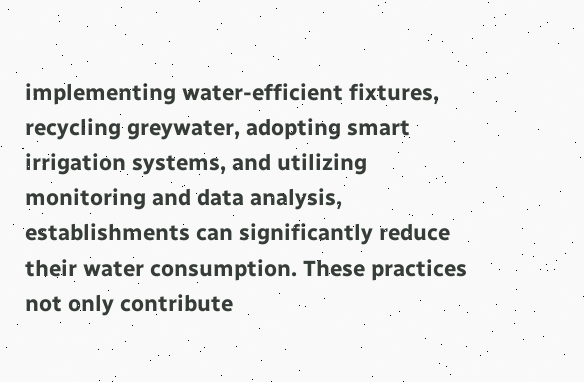implementing water-efficient fixtures, recycling greywater, adopting smart irrigation systems, and utilizing monitoring and data analysis, establishments can significantly reduce their water consumption. These practices not only contribute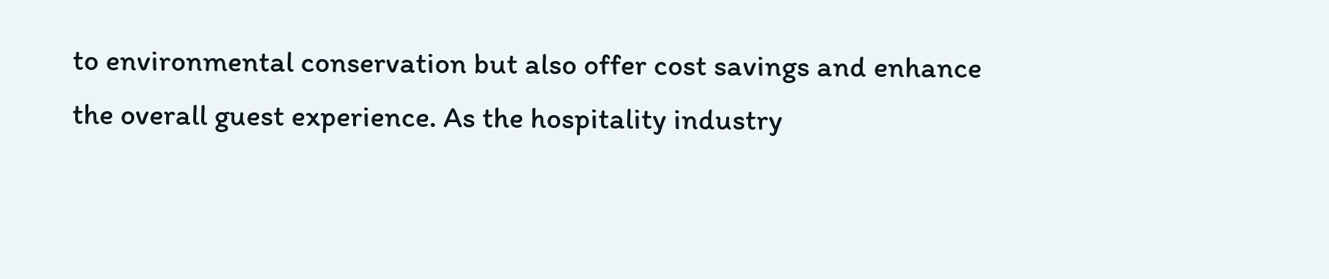to environmental conservation but also offer cost savings and enhance the overall guest experience. As the hospitality industry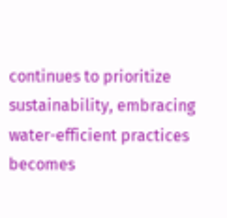continues to prioritize sustainability, embracing water-efficient practices becomes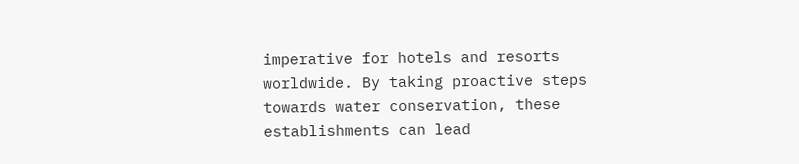imperative for hotels and resorts worldwide. By taking proactive steps towards water conservation, these establishments can lead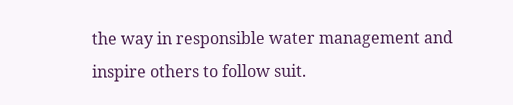the way in responsible water management and inspire others to follow suit.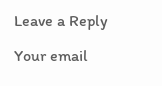Leave a Reply

Your email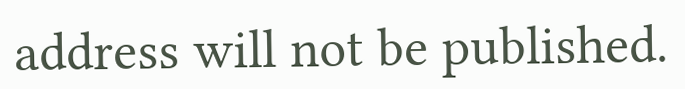address will not be published.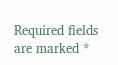Required fields are marked *